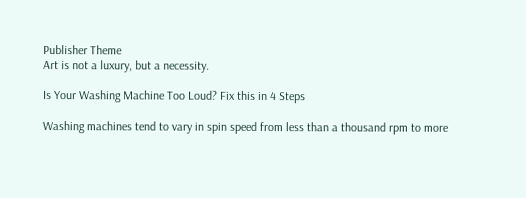Publisher Theme
Art is not a luxury, but a necessity.

Is Your Washing Machine Too Loud? Fix this in 4 Steps

Washing machines tend to vary in spin speed from less than a thousand rpm to more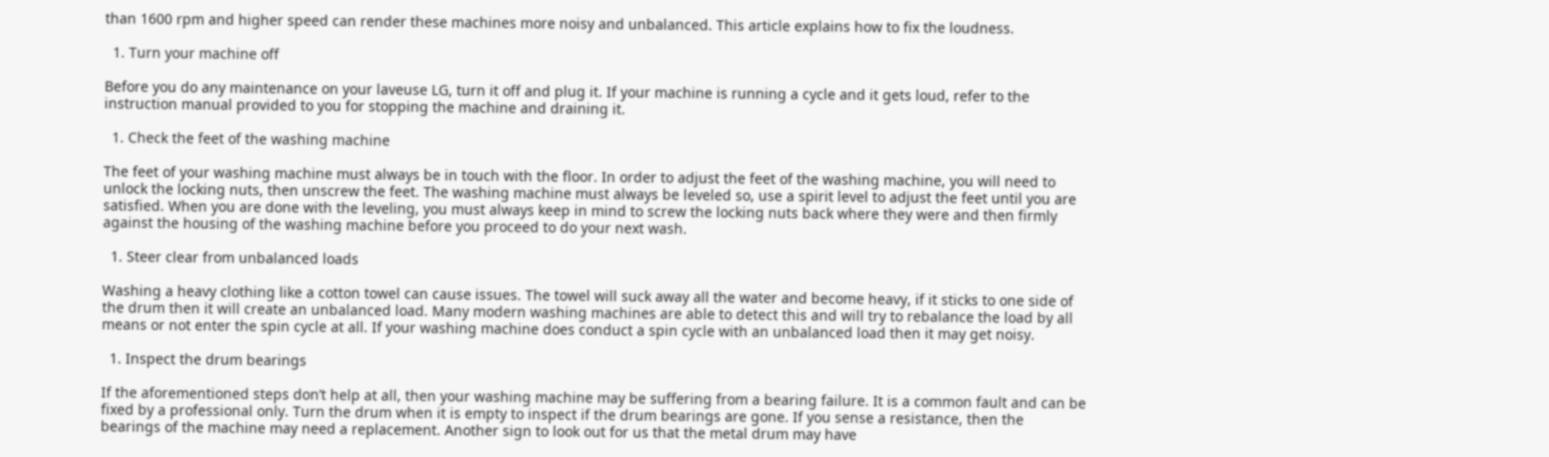than 1600 rpm and higher speed can render these machines more noisy and unbalanced. This article explains how to fix the loudness.

  1. Turn your machine off

Before you do any maintenance on your laveuse LG, turn it off and plug it. If your machine is running a cycle and it gets loud, refer to the instruction manual provided to you for stopping the machine and draining it.

  1. Check the feet of the washing machine

The feet of your washing machine must always be in touch with the floor. In order to adjust the feet of the washing machine, you will need to unlock the locking nuts, then unscrew the feet. The washing machine must always be leveled so, use a spirit level to adjust the feet until you are satisfied. When you are done with the leveling, you must always keep in mind to screw the locking nuts back where they were and then firmly against the housing of the washing machine before you proceed to do your next wash.

  1. Steer clear from unbalanced loads

Washing a heavy clothing like a cotton towel can cause issues. The towel will suck away all the water and become heavy, if it sticks to one side of the drum then it will create an unbalanced load. Many modern washing machines are able to detect this and will try to rebalance the load by all means or not enter the spin cycle at all. If your washing machine does conduct a spin cycle with an unbalanced load then it may get noisy.

  1. Inspect the drum bearings

If the aforementioned steps don’t help at all, then your washing machine may be suffering from a bearing failure. It is a common fault and can be fixed by a professional only. Turn the drum when it is empty to inspect if the drum bearings are gone. If you sense a resistance, then the bearings of the machine may need a replacement. Another sign to look out for us that the metal drum may have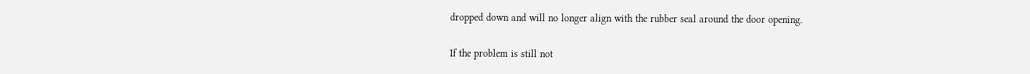dropped down and will no longer align with the rubber seal around the door opening.

If the problem is still not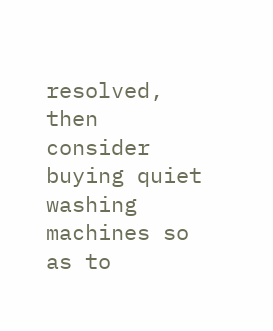resolved, then consider buying quiet washing machines so as to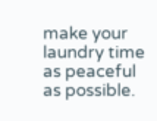make your laundry time as peaceful as possible.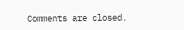Comments are closed.